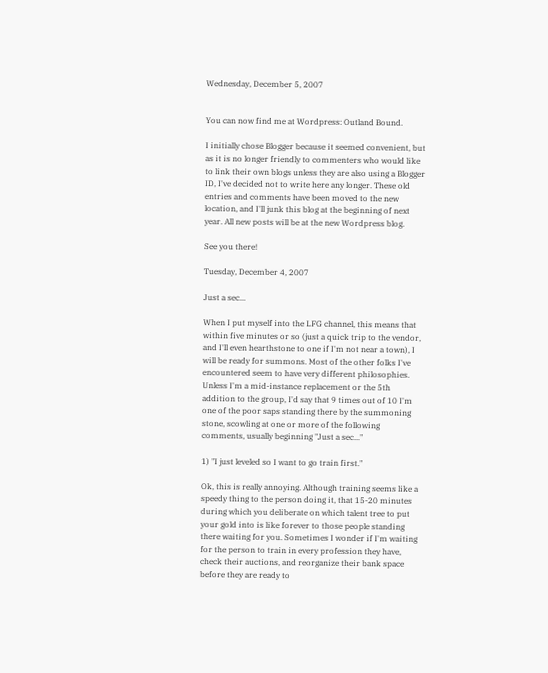Wednesday, December 5, 2007


You can now find me at Wordpress: Outland Bound.

I initially chose Blogger because it seemed convenient, but as it is no longer friendly to commenters who would like to link their own blogs unless they are also using a Blogger ID, I've decided not to write here any longer. These old entries and comments have been moved to the new location, and I'll junk this blog at the beginning of next year. All new posts will be at the new Wordpress blog.

See you there!

Tuesday, December 4, 2007

Just a sec...

When I put myself into the LFG channel, this means that within five minutes or so (just a quick trip to the vendor, and I'll even hearthstone to one if I'm not near a town), I will be ready for summons. Most of the other folks I've encountered seem to have very different philosophies. Unless I'm a mid-instance replacement or the 5th addition to the group, I'd say that 9 times out of 10 I'm one of the poor saps standing there by the summoning stone, scowling at one or more of the following comments, usually beginning "Just a sec..."

1) "I just leveled so I want to go train first."

Ok, this is really annoying. Although training seems like a speedy thing to the person doing it, that 15-20 minutes during which you deliberate on which talent tree to put your gold into is like forever to those people standing there waiting for you. Sometimes I wonder if I'm waiting for the person to train in every profession they have, check their auctions, and reorganize their bank space before they are ready to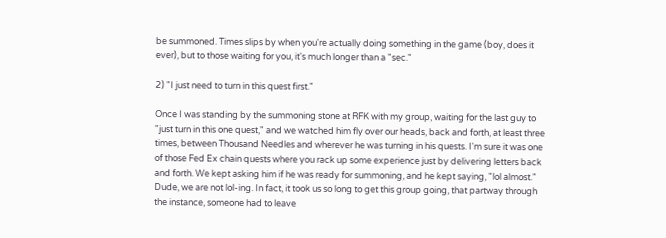be summoned. Times slips by when you're actually doing something in the game (boy, does it ever), but to those waiting for you, it's much longer than a "sec."

2) "I just need to turn in this quest first."

Once I was standing by the summoning stone at RFK with my group, waiting for the last guy to "just turn in this one quest," and we watched him fly over our heads, back and forth, at least three times, between Thousand Needles and wherever he was turning in his quests. I'm sure it was one of those Fed Ex chain quests where you rack up some experience just by delivering letters back and forth. We kept asking him if he was ready for summoning, and he kept saying, "lol almost." Dude, we are not lol-ing. In fact, it took us so long to get this group going, that partway through the instance, someone had to leave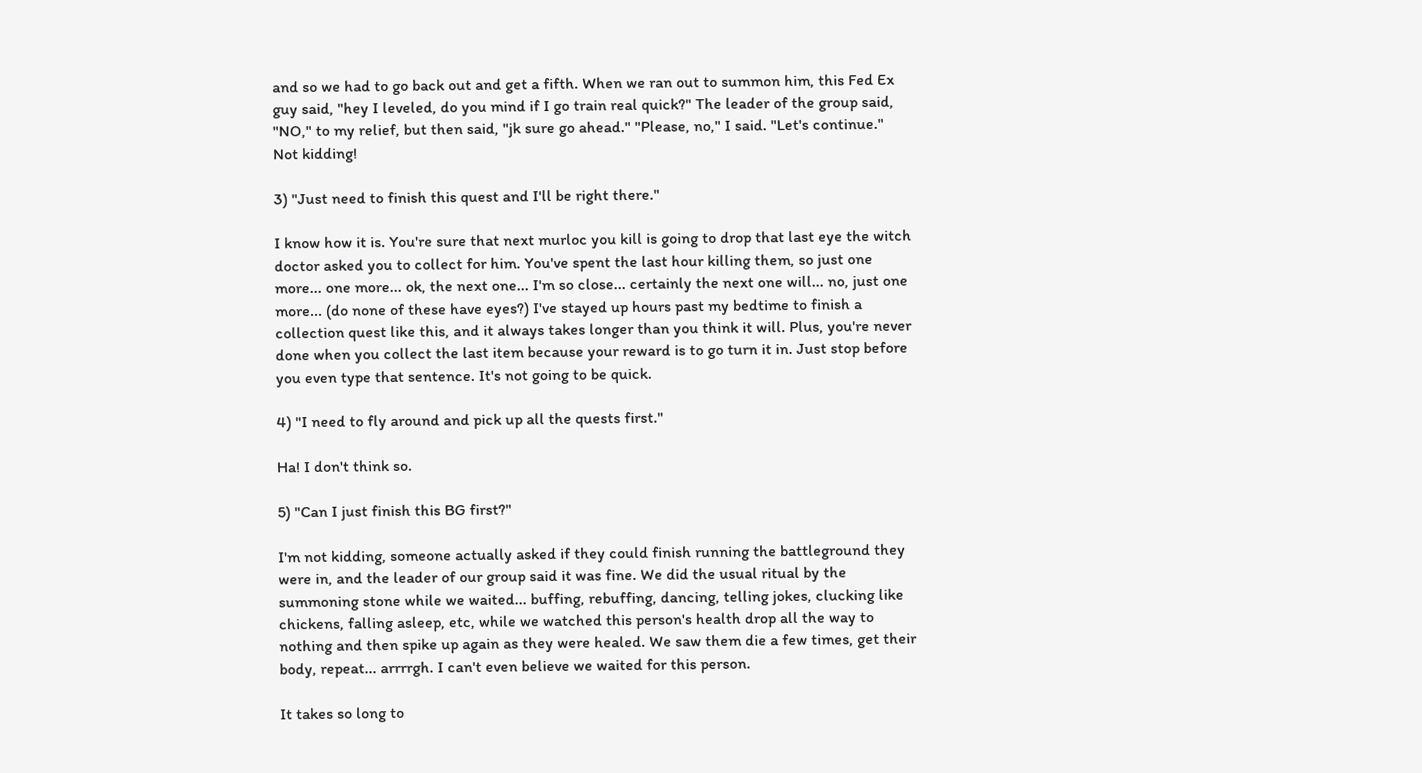and so we had to go back out and get a fifth. When we ran out to summon him, this Fed Ex guy said, "hey I leveled, do you mind if I go train real quick?" The leader of the group said, "NO," to my relief, but then said, "jk sure go ahead." "Please, no," I said. "Let's continue." Not kidding!

3) "Just need to finish this quest and I'll be right there."

I know how it is. You're sure that next murloc you kill is going to drop that last eye the witch doctor asked you to collect for him. You've spent the last hour killing them, so just one more... one more... ok, the next one... I'm so close... certainly the next one will... no, just one more... (do none of these have eyes?) I've stayed up hours past my bedtime to finish a collection quest like this, and it always takes longer than you think it will. Plus, you're never done when you collect the last item because your reward is to go turn it in. Just stop before you even type that sentence. It's not going to be quick.

4) "I need to fly around and pick up all the quests first."

Ha! I don't think so.

5) "Can I just finish this BG first?"

I'm not kidding, someone actually asked if they could finish running the battleground they were in, and the leader of our group said it was fine. We did the usual ritual by the summoning stone while we waited... buffing, rebuffing, dancing, telling jokes, clucking like chickens, falling asleep, etc, while we watched this person's health drop all the way to nothing and then spike up again as they were healed. We saw them die a few times, get their body, repeat... arrrrgh. I can't even believe we waited for this person.

It takes so long to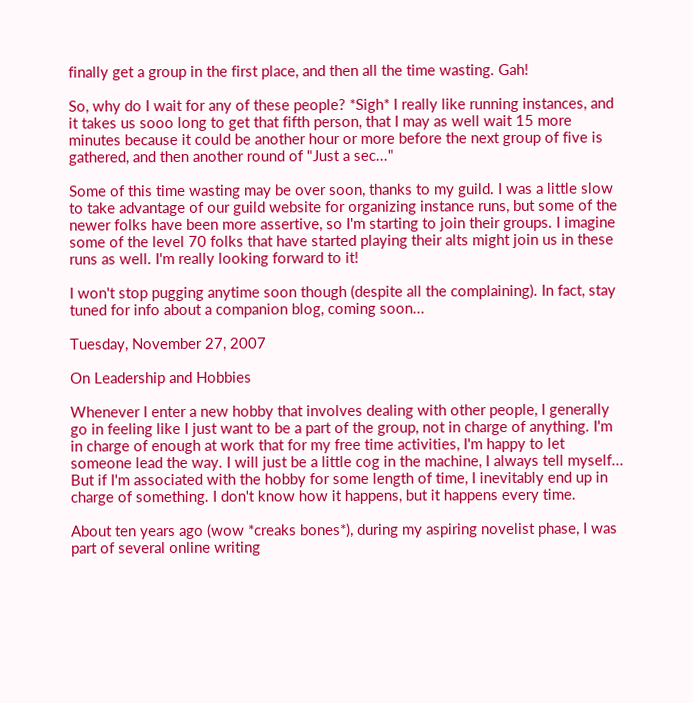finally get a group in the first place, and then all the time wasting. Gah!

So, why do I wait for any of these people? *Sigh* I really like running instances, and it takes us sooo long to get that fifth person, that I may as well wait 15 more minutes because it could be another hour or more before the next group of five is gathered, and then another round of "Just a sec..."

Some of this time wasting may be over soon, thanks to my guild. I was a little slow to take advantage of our guild website for organizing instance runs, but some of the newer folks have been more assertive, so I'm starting to join their groups. I imagine some of the level 70 folks that have started playing their alts might join us in these runs as well. I'm really looking forward to it!

I won't stop pugging anytime soon though (despite all the complaining). In fact, stay tuned for info about a companion blog, coming soon...

Tuesday, November 27, 2007

On Leadership and Hobbies

Whenever I enter a new hobby that involves dealing with other people, I generally go in feeling like I just want to be a part of the group, not in charge of anything. I'm in charge of enough at work that for my free time activities, I'm happy to let someone lead the way. I will just be a little cog in the machine, I always tell myself... But if I'm associated with the hobby for some length of time, I inevitably end up in charge of something. I don't know how it happens, but it happens every time.

About ten years ago (wow *creaks bones*), during my aspiring novelist phase, I was part of several online writing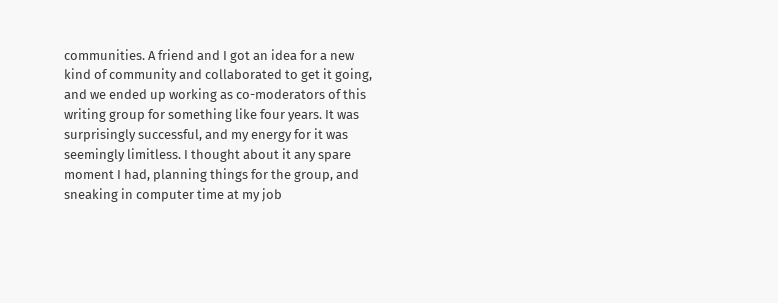communities. A friend and I got an idea for a new kind of community and collaborated to get it going, and we ended up working as co-moderators of this writing group for something like four years. It was surprisingly successful, and my energy for it was seemingly limitless. I thought about it any spare moment I had, planning things for the group, and sneaking in computer time at my job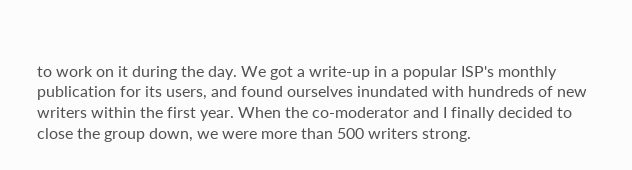to work on it during the day. We got a write-up in a popular ISP's monthly publication for its users, and found ourselves inundated with hundreds of new writers within the first year. When the co-moderator and I finally decided to close the group down, we were more than 500 writers strong.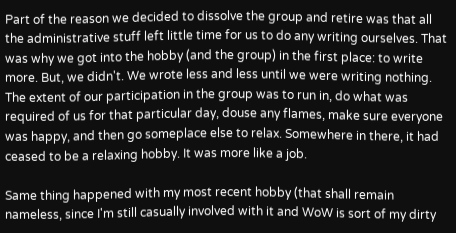Part of the reason we decided to dissolve the group and retire was that all the administrative stuff left little time for us to do any writing ourselves. That was why we got into the hobby (and the group) in the first place: to write more. But, we didn't. We wrote less and less until we were writing nothing. The extent of our participation in the group was to run in, do what was required of us for that particular day, douse any flames, make sure everyone was happy, and then go someplace else to relax. Somewhere in there, it had ceased to be a relaxing hobby. It was more like a job.

Same thing happened with my most recent hobby (that shall remain nameless, since I'm still casually involved with it and WoW is sort of my dirty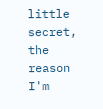little secret, the reason I'm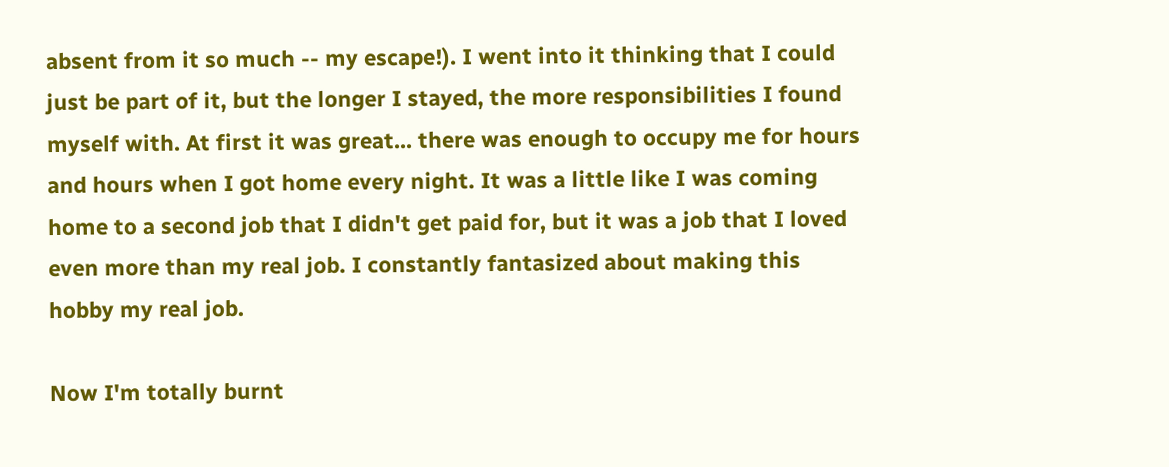absent from it so much -- my escape!). I went into it thinking that I could just be part of it, but the longer I stayed, the more responsibilities I found myself with. At first it was great... there was enough to occupy me for hours and hours when I got home every night. It was a little like I was coming home to a second job that I didn't get paid for, but it was a job that I loved even more than my real job. I constantly fantasized about making this hobby my real job.

Now I'm totally burnt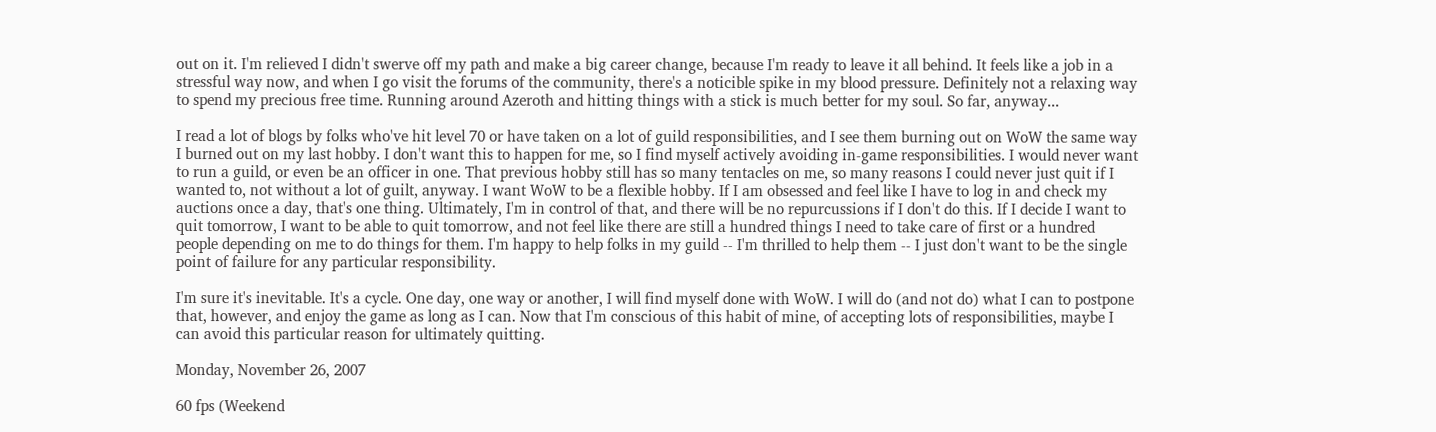out on it. I'm relieved I didn't swerve off my path and make a big career change, because I'm ready to leave it all behind. It feels like a job in a stressful way now, and when I go visit the forums of the community, there's a noticible spike in my blood pressure. Definitely not a relaxing way to spend my precious free time. Running around Azeroth and hitting things with a stick is much better for my soul. So far, anyway...

I read a lot of blogs by folks who've hit level 70 or have taken on a lot of guild responsibilities, and I see them burning out on WoW the same way I burned out on my last hobby. I don't want this to happen for me, so I find myself actively avoiding in-game responsibilities. I would never want to run a guild, or even be an officer in one. That previous hobby still has so many tentacles on me, so many reasons I could never just quit if I wanted to, not without a lot of guilt, anyway. I want WoW to be a flexible hobby. If I am obsessed and feel like I have to log in and check my auctions once a day, that's one thing. Ultimately, I'm in control of that, and there will be no repurcussions if I don't do this. If I decide I want to quit tomorrow, I want to be able to quit tomorrow, and not feel like there are still a hundred things I need to take care of first or a hundred people depending on me to do things for them. I'm happy to help folks in my guild -- I'm thrilled to help them -- I just don't want to be the single point of failure for any particular responsibility.

I'm sure it's inevitable. It's a cycle. One day, one way or another, I will find myself done with WoW. I will do (and not do) what I can to postpone that, however, and enjoy the game as long as I can. Now that I'm conscious of this habit of mine, of accepting lots of responsibilities, maybe I can avoid this particular reason for ultimately quitting.

Monday, November 26, 2007

60 fps (Weekend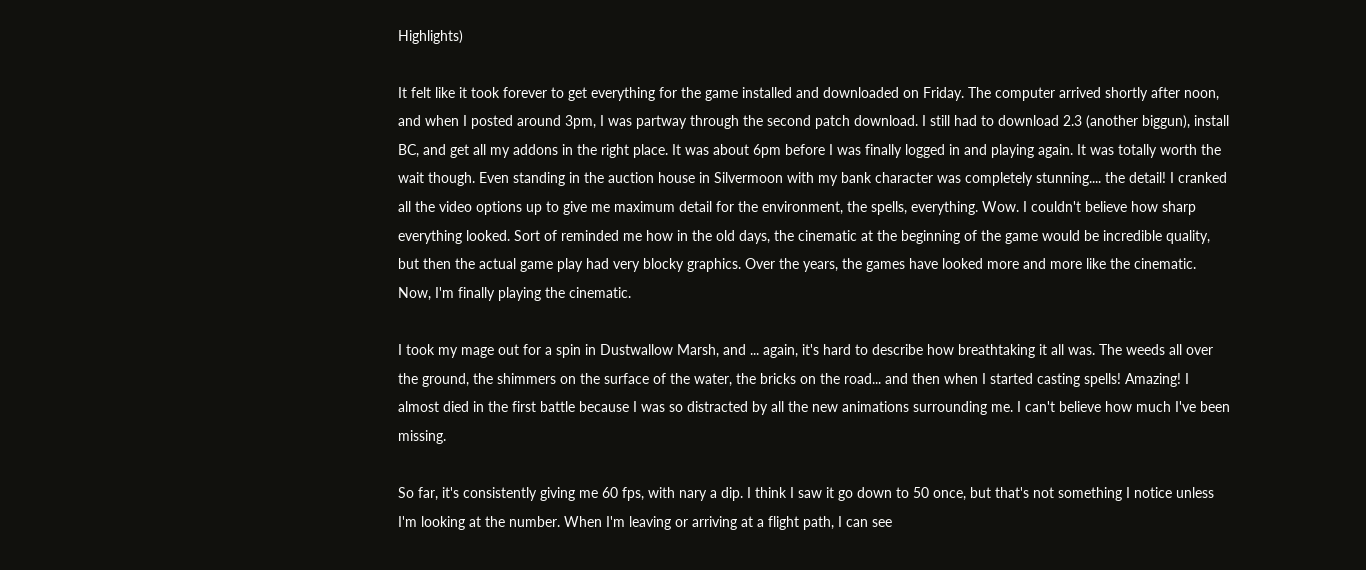Highlights)

It felt like it took forever to get everything for the game installed and downloaded on Friday. The computer arrived shortly after noon, and when I posted around 3pm, I was partway through the second patch download. I still had to download 2.3 (another biggun), install BC, and get all my addons in the right place. It was about 6pm before I was finally logged in and playing again. It was totally worth the wait though. Even standing in the auction house in Silvermoon with my bank character was completely stunning.... the detail! I cranked all the video options up to give me maximum detail for the environment, the spells, everything. Wow. I couldn't believe how sharp everything looked. Sort of reminded me how in the old days, the cinematic at the beginning of the game would be incredible quality, but then the actual game play had very blocky graphics. Over the years, the games have looked more and more like the cinematic. Now, I'm finally playing the cinematic.

I took my mage out for a spin in Dustwallow Marsh, and ... again, it's hard to describe how breathtaking it all was. The weeds all over the ground, the shimmers on the surface of the water, the bricks on the road... and then when I started casting spells! Amazing! I almost died in the first battle because I was so distracted by all the new animations surrounding me. I can't believe how much I've been missing.

So far, it's consistently giving me 60 fps, with nary a dip. I think I saw it go down to 50 once, but that's not something I notice unless I'm looking at the number. When I'm leaving or arriving at a flight path, I can see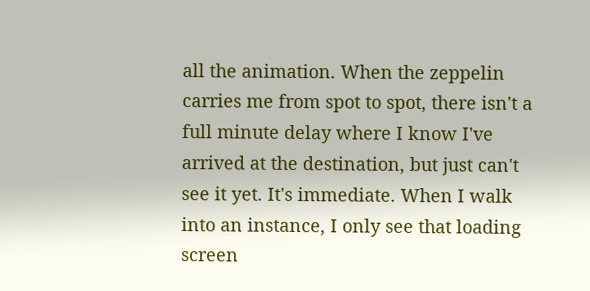all the animation. When the zeppelin carries me from spot to spot, there isn't a full minute delay where I know I've arrived at the destination, but just can't see it yet. It's immediate. When I walk into an instance, I only see that loading screen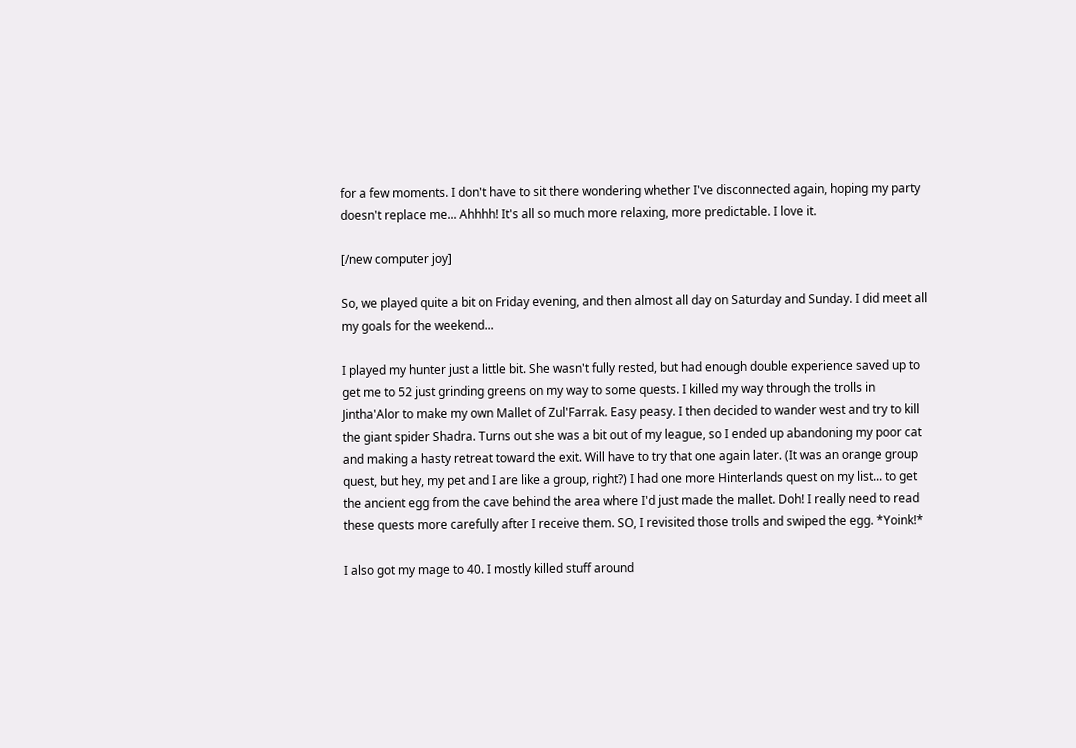for a few moments. I don't have to sit there wondering whether I've disconnected again, hoping my party doesn't replace me... Ahhhh! It's all so much more relaxing, more predictable. I love it.

[/new computer joy]

So, we played quite a bit on Friday evening, and then almost all day on Saturday and Sunday. I did meet all my goals for the weekend...

I played my hunter just a little bit. She wasn't fully rested, but had enough double experience saved up to get me to 52 just grinding greens on my way to some quests. I killed my way through the trolls in Jintha'Alor to make my own Mallet of Zul'Farrak. Easy peasy. I then decided to wander west and try to kill the giant spider Shadra. Turns out she was a bit out of my league, so I ended up abandoning my poor cat and making a hasty retreat toward the exit. Will have to try that one again later. (It was an orange group quest, but hey, my pet and I are like a group, right?) I had one more Hinterlands quest on my list... to get the ancient egg from the cave behind the area where I'd just made the mallet. Doh! I really need to read these quests more carefully after I receive them. SO, I revisited those trolls and swiped the egg. *Yoink!*

I also got my mage to 40. I mostly killed stuff around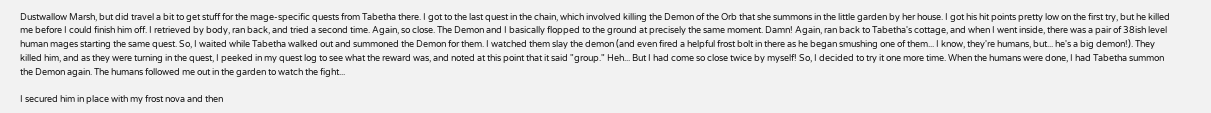Dustwallow Marsh, but did travel a bit to get stuff for the mage-specific quests from Tabetha there. I got to the last quest in the chain, which involved killing the Demon of the Orb that she summons in the little garden by her house. I got his hit points pretty low on the first try, but he killed me before I could finish him off. I retrieved by body, ran back, and tried a second time. Again, so close. The Demon and I basically flopped to the ground at precisely the same moment. Damn! Again, ran back to Tabetha's cottage, and when I went inside, there was a pair of 38ish level human mages starting the same quest. So, I waited while Tabetha walked out and summoned the Demon for them. I watched them slay the demon (and even fired a helpful frost bolt in there as he began smushing one of them... I know, they're humans, but... he's a big demon!). They killed him, and as they were turning in the quest, I peeked in my quest log to see what the reward was, and noted at this point that it said "group." Heh... But I had come so close twice by myself! So, I decided to try it one more time. When the humans were done, I had Tabetha summon the Demon again. The humans followed me out in the garden to watch the fight...

I secured him in place with my frost nova and then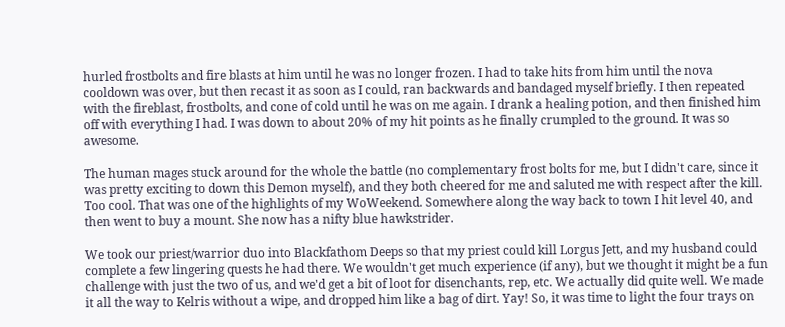hurled frostbolts and fire blasts at him until he was no longer frozen. I had to take hits from him until the nova cooldown was over, but then recast it as soon as I could, ran backwards and bandaged myself briefly. I then repeated with the fireblast, frostbolts, and cone of cold until he was on me again. I drank a healing potion, and then finished him off with everything I had. I was down to about 20% of my hit points as he finally crumpled to the ground. It was so awesome.

The human mages stuck around for the whole the battle (no complementary frost bolts for me, but I didn't care, since it was pretty exciting to down this Demon myself), and they both cheered for me and saluted me with respect after the kill. Too cool. That was one of the highlights of my WoWeekend. Somewhere along the way back to town I hit level 40, and then went to buy a mount. She now has a nifty blue hawkstrider.

We took our priest/warrior duo into Blackfathom Deeps so that my priest could kill Lorgus Jett, and my husband could complete a few lingering quests he had there. We wouldn't get much experience (if any), but we thought it might be a fun challenge with just the two of us, and we'd get a bit of loot for disenchants, rep, etc. We actually did quite well. We made it all the way to Kelris without a wipe, and dropped him like a bag of dirt. Yay! So, it was time to light the four trays on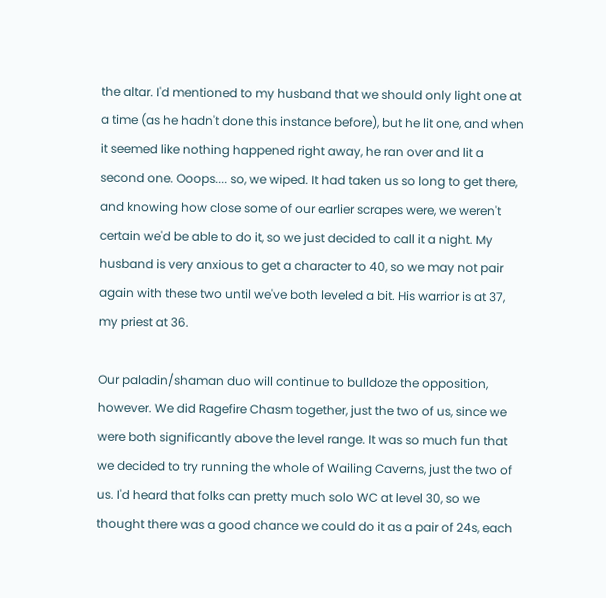the altar. I'd mentioned to my husband that we should only light one at a time (as he hadn't done this instance before), but he lit one, and when it seemed like nothing happened right away, he ran over and lit a second one. Ooops.... so, we wiped. It had taken us so long to get there, and knowing how close some of our earlier scrapes were, we weren't certain we'd be able to do it, so we just decided to call it a night. My husband is very anxious to get a character to 40, so we may not pair again with these two until we've both leveled a bit. His warrior is at 37, my priest at 36.

Our paladin/shaman duo will continue to bulldoze the opposition, however. We did Ragefire Chasm together, just the two of us, since we were both significantly above the level range. It was so much fun that we decided to try running the whole of Wailing Caverns, just the two of us. I'd heard that folks can pretty much solo WC at level 30, so we thought there was a good chance we could do it as a pair of 24s, each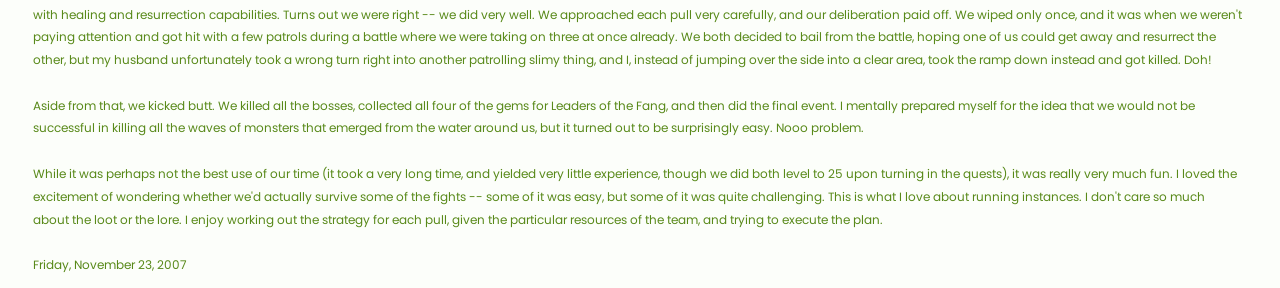with healing and resurrection capabilities. Turns out we were right -- we did very well. We approached each pull very carefully, and our deliberation paid off. We wiped only once, and it was when we weren't paying attention and got hit with a few patrols during a battle where we were taking on three at once already. We both decided to bail from the battle, hoping one of us could get away and resurrect the other, but my husband unfortunately took a wrong turn right into another patrolling slimy thing, and I, instead of jumping over the side into a clear area, took the ramp down instead and got killed. Doh!

Aside from that, we kicked butt. We killed all the bosses, collected all four of the gems for Leaders of the Fang, and then did the final event. I mentally prepared myself for the idea that we would not be successful in killing all the waves of monsters that emerged from the water around us, but it turned out to be surprisingly easy. Nooo problem.

While it was perhaps not the best use of our time (it took a very long time, and yielded very little experience, though we did both level to 25 upon turning in the quests), it was really very much fun. I loved the excitement of wondering whether we'd actually survive some of the fights -- some of it was easy, but some of it was quite challenging. This is what I love about running instances. I don't care so much about the loot or the lore. I enjoy working out the strategy for each pull, given the particular resources of the team, and trying to execute the plan.

Friday, November 23, 2007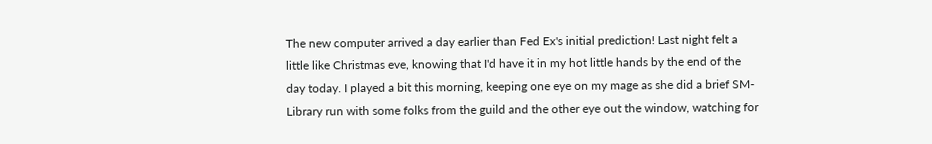The new computer arrived a day earlier than Fed Ex's initial prediction! Last night felt a little like Christmas eve, knowing that I'd have it in my hot little hands by the end of the day today. I played a bit this morning, keeping one eye on my mage as she did a brief SM-Library run with some folks from the guild and the other eye out the window, watching for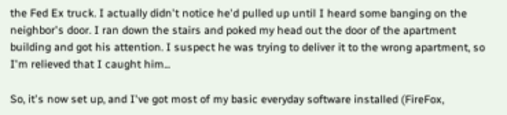the Fed Ex truck. I actually didn't notice he'd pulled up until I heard some banging on the neighbor's door. I ran down the stairs and poked my head out the door of the apartment building and got his attention. I suspect he was trying to deliver it to the wrong apartment, so I'm relieved that I caught him...

So, it's now set up, and I've got most of my basic everyday software installed (FireFox,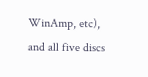WinAmp, etc), and all five discs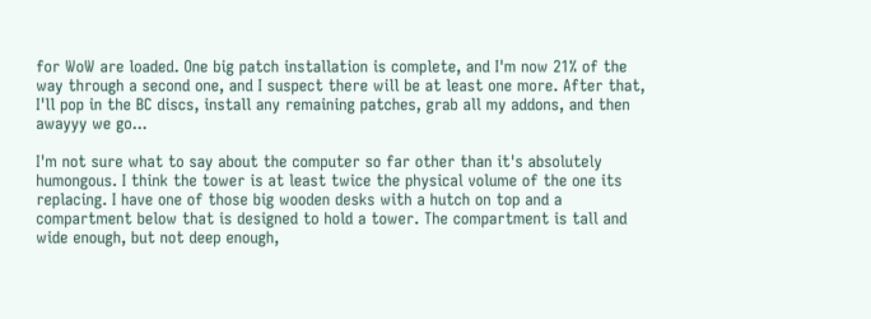for WoW are loaded. One big patch installation is complete, and I'm now 21% of the way through a second one, and I suspect there will be at least one more. After that, I'll pop in the BC discs, install any remaining patches, grab all my addons, and then awayyy we go...

I'm not sure what to say about the computer so far other than it's absolutely humongous. I think the tower is at least twice the physical volume of the one its replacing. I have one of those big wooden desks with a hutch on top and a compartment below that is designed to hold a tower. The compartment is tall and wide enough, but not deep enough,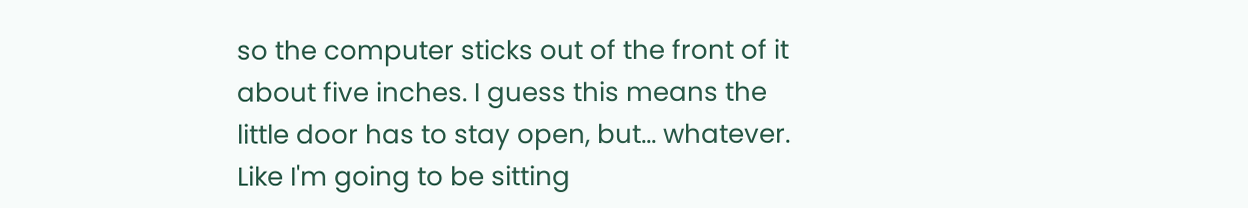so the computer sticks out of the front of it about five inches. I guess this means the little door has to stay open, but... whatever. Like I'm going to be sitting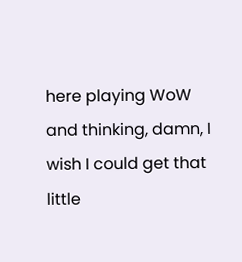here playing WoW and thinking, damn, I wish I could get that little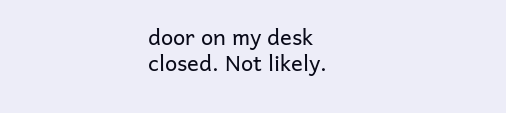door on my desk closed. Not likely.